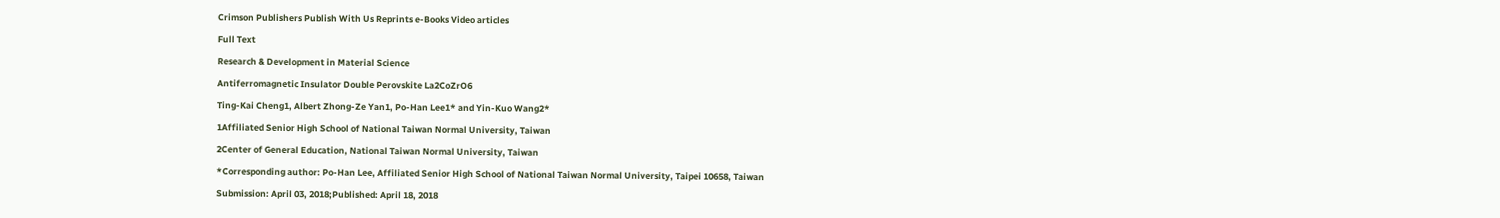Crimson Publishers Publish With Us Reprints e-Books Video articles

Full Text

Research & Development in Material Science

Antiferromagnetic Insulator Double Perovskite La2CoZrO6

Ting-Kai Cheng1, Albert Zhong-Ze Yan1, Po-Han Lee1* and Yin-Kuo Wang2*

1Affiliated Senior High School of National Taiwan Normal University, Taiwan

2Center of General Education, National Taiwan Normal University, Taiwan

*Corresponding author: Po-Han Lee, Affiliated Senior High School of National Taiwan Normal University, Taipei 10658, Taiwan

Submission: April 03, 2018;Published: April 18, 2018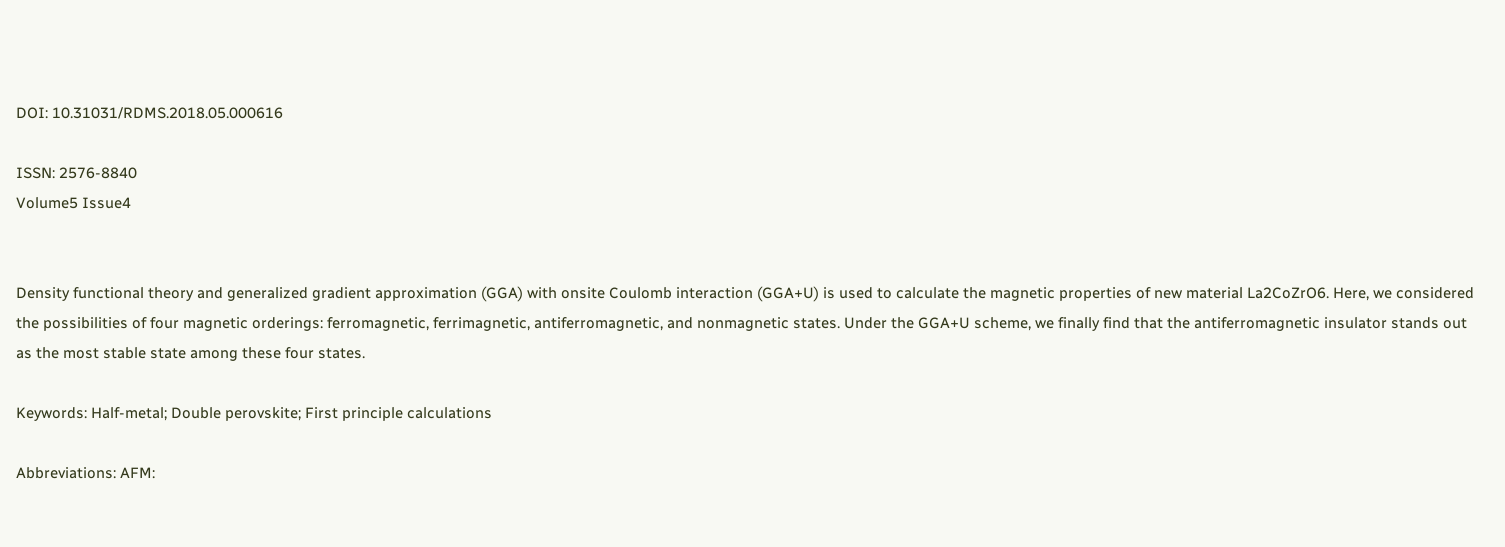DOI: 10.31031/RDMS.2018.05.000616

ISSN: 2576-8840
Volume5 Issue4


Density functional theory and generalized gradient approximation (GGA) with onsite Coulomb interaction (GGA+U) is used to calculate the magnetic properties of new material La2CoZrO6. Here, we considered the possibilities of four magnetic orderings: ferromagnetic, ferrimagnetic, antiferromagnetic, and nonmagnetic states. Under the GGA+U scheme, we finally find that the antiferromagnetic insulator stands out as the most stable state among these four states.

Keywords: Half-metal; Double perovskite; First principle calculations

Abbreviations: AFM: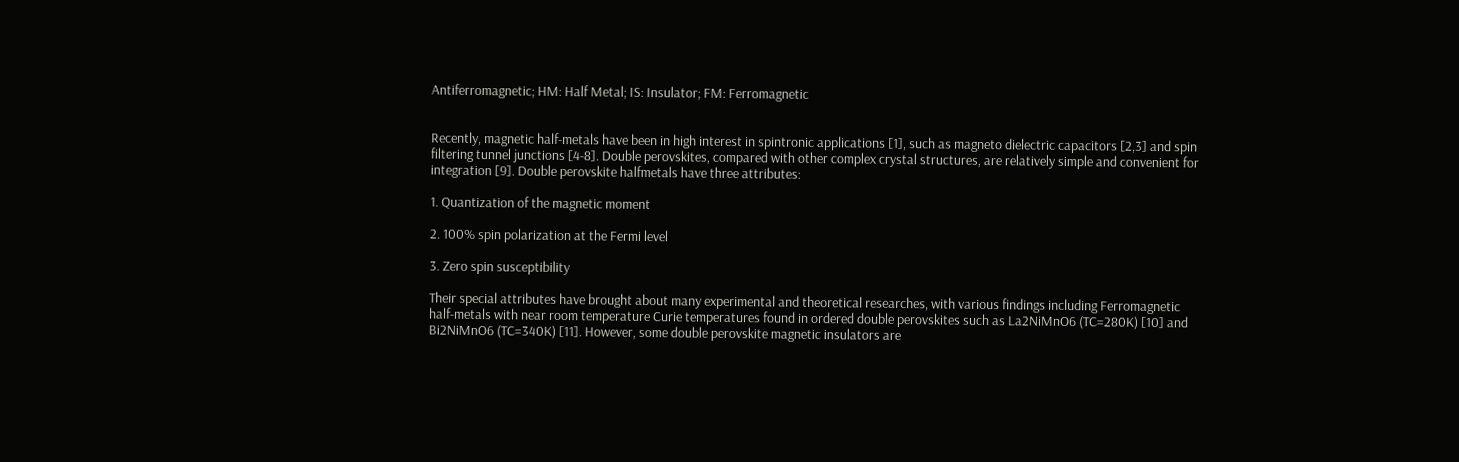Antiferromagnetic; HM: Half Metal; IS: Insulator; FM: Ferromagnetic


Recently, magnetic half-metals have been in high interest in spintronic applications [1], such as magneto dielectric capacitors [2,3] and spin filtering tunnel junctions [4-8]. Double perovskites, compared with other complex crystal structures, are relatively simple and convenient for integration [9]. Double perovskite halfmetals have three attributes:

1. Quantization of the magnetic moment

2. 100% spin polarization at the Fermi level

3. Zero spin susceptibility

Their special attributes have brought about many experimental and theoretical researches, with various findings including Ferromagnetic half-metals with near room temperature Curie temperatures found in ordered double perovskites such as La2NiMnO6 (TC=280K) [10] and Bi2NiMnO6 (TC=340K) [11]. However, some double perovskite magnetic insulators are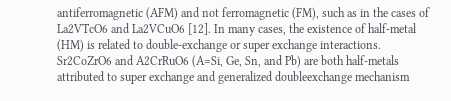antiferromagnetic (AFM) and not ferromagnetic (FM), such as in the cases of La2VTcO6 and La2VCuO6 [12]. In many cases, the existence of half-metal (HM) is related to double-exchange or super exchange interactions. Sr2CoZrO6 and A2CrRuO6 (A=Si, Ge, Sn, and Pb) are both half-metals attributed to super exchange and generalized doubleexchange mechanism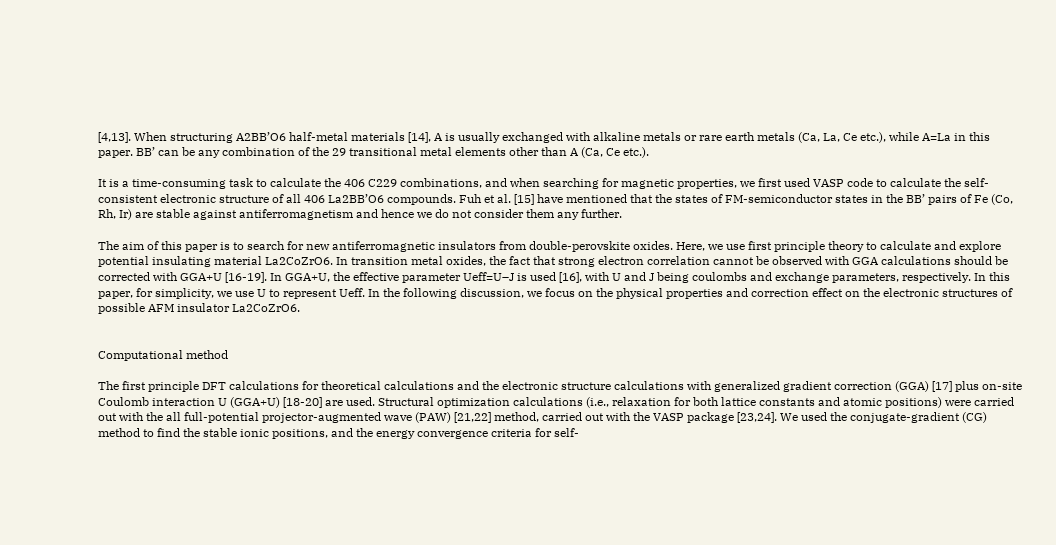[4,13]. When structuring A2BB’O6 half-metal materials [14], A is usually exchanged with alkaline metals or rare earth metals (Ca, La, Ce etc.), while A=La in this paper. BB’ can be any combination of the 29 transitional metal elements other than A (Ca, Ce etc.).

It is a time-consuming task to calculate the 406 C229 combinations, and when searching for magnetic properties, we first used VASP code to calculate the self-consistent electronic structure of all 406 La2BB’O6 compounds. Fuh et al. [15] have mentioned that the states of FM-semiconductor states in the BB’ pairs of Fe (Co, Rh, Ir) are stable against antiferromagnetism and hence we do not consider them any further.

The aim of this paper is to search for new antiferromagnetic insulators from double-perovskite oxides. Here, we use first principle theory to calculate and explore potential insulating material La2CoZrO6. In transition metal oxides, the fact that strong electron correlation cannot be observed with GGA calculations should be corrected with GGA+U [16-19]. In GGA+U, the effective parameter Ueff=U–J is used [16], with U and J being coulombs and exchange parameters, respectively. In this paper, for simplicity, we use U to represent Ueff. In the following discussion, we focus on the physical properties and correction effect on the electronic structures of possible AFM insulator La2CoZrO6.


Computational method

The first principle DFT calculations for theoretical calculations and the electronic structure calculations with generalized gradient correction (GGA) [17] plus on-site Coulomb interaction U (GGA+U) [18-20] are used. Structural optimization calculations (i.e., relaxation for both lattice constants and atomic positions) were carried out with the all full-potential projector-augmented wave (PAW) [21,22] method, carried out with the VASP package [23,24]. We used the conjugate-gradient (CG) method to find the stable ionic positions, and the energy convergence criteria for self-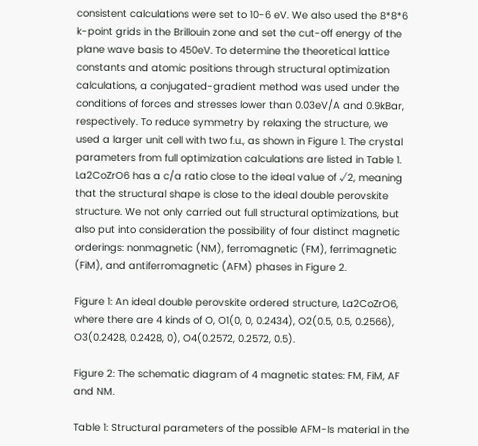consistent calculations were set to 10-6 eV. We also used the 8*8*6 k-point grids in the Brillouin zone and set the cut-off energy of the plane wave basis to 450eV. To determine the theoretical lattice constants and atomic positions through structural optimization calculations, a conjugated-gradient method was used under the conditions of forces and stresses lower than 0.03eV/A and 0.9kBar, respectively. To reduce symmetry by relaxing the structure, we used a larger unit cell with two f.u., as shown in Figure 1. The crystal parameters from full optimization calculations are listed in Table 1. La2CoZrO6 has a c/a ratio close to the ideal value of √2, meaning that the structural shape is close to the ideal double perovskite structure. We not only carried out full structural optimizations, but also put into consideration the possibility of four distinct magnetic orderings: nonmagnetic (NM), ferromagnetic (FM), ferrimagnetic (FiM), and antiferromagnetic (AFM) phases in Figure 2.

Figure 1: An ideal double perovskite ordered structure, La2CoZrO6, where there are 4 kinds of O, O1(0, 0, 0.2434), O2(0.5, 0.5, 0.2566), O3(0.2428, 0.2428, 0), O4(0.2572, 0.2572, 0.5).

Figure 2: The schematic diagram of 4 magnetic states: FM, FiM, AF and NM.

Table 1: Structural parameters of the possible AFM-Is material in the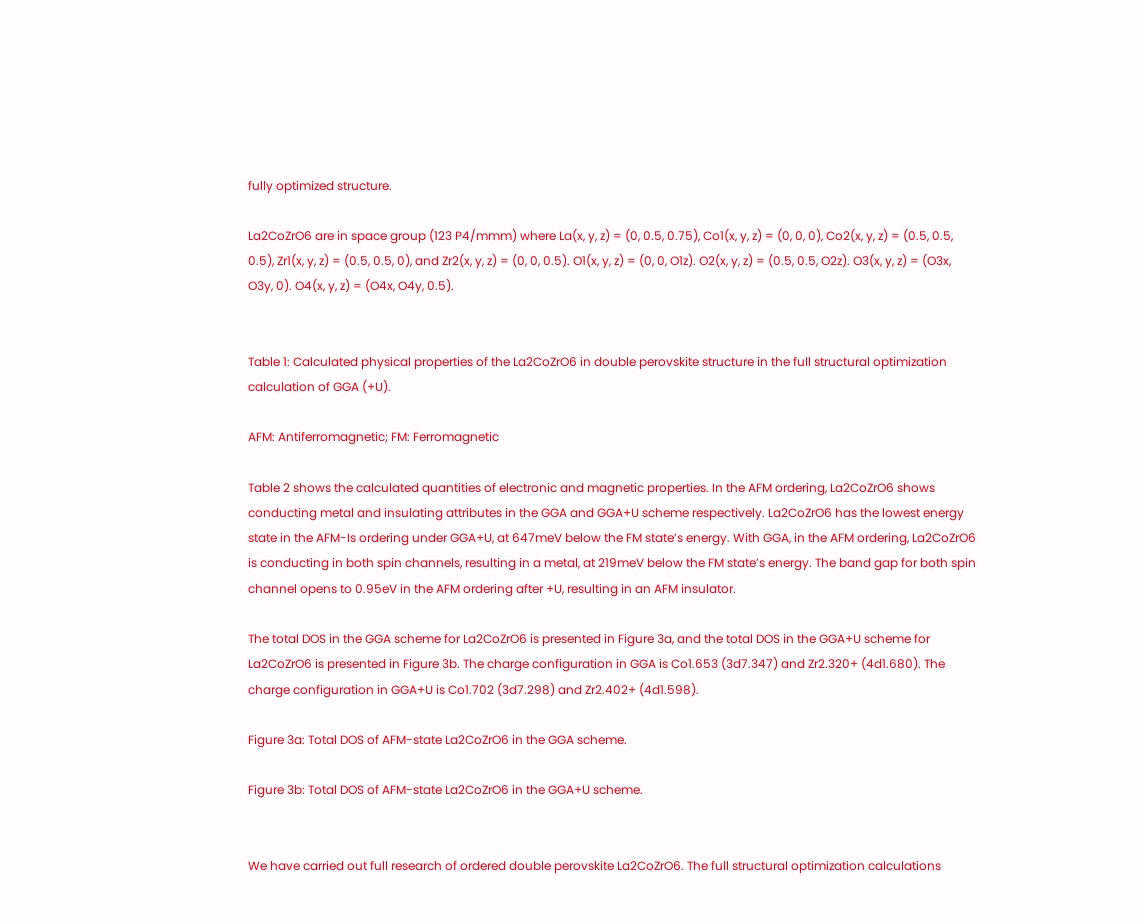fully optimized structure.

La2CoZrO6 are in space group (123 P4/mmm) where La(x, y, z) = (0, 0.5, 0.75), Co1(x, y, z) = (0, 0, 0), Co2(x, y, z) = (0.5, 0.5, 0.5), Zr1(x, y, z) = (0.5, 0.5, 0), and Zr2(x, y, z) = (0, 0, 0.5). O1(x, y, z) = (0, 0, O1z). O2(x, y, z) = (0.5, 0.5, O2z). O3(x, y, z) = (O3x, O3y, 0). O4(x, y, z) = (O4x, O4y, 0.5).


Table 1: Calculated physical properties of the La2CoZrO6 in double perovskite structure in the full structural optimization calculation of GGA (+U).

AFM: Antiferromagnetic; FM: Ferromagnetic

Table 2 shows the calculated quantities of electronic and magnetic properties. In the AFM ordering, La2CoZrO6 shows conducting metal and insulating attributes in the GGA and GGA+U scheme respectively. La2CoZrO6 has the lowest energy state in the AFM-Is ordering under GGA+U, at 647meV below the FM state’s energy. With GGA, in the AFM ordering, La2CoZrO6 is conducting in both spin channels, resulting in a metal, at 219meV below the FM state’s energy. The band gap for both spin channel opens to 0.95eV in the AFM ordering after +U, resulting in an AFM insulator.

The total DOS in the GGA scheme for La2CoZrO6 is presented in Figure 3a, and the total DOS in the GGA+U scheme for La2CoZrO6 is presented in Figure 3b. The charge configuration in GGA is Co1.653 (3d7.347) and Zr2.320+ (4d1.680). The charge configuration in GGA+U is Co1.702 (3d7.298) and Zr2.402+ (4d1.598).

Figure 3a: Total DOS of AFM-state La2CoZrO6 in the GGA scheme.

Figure 3b: Total DOS of AFM-state La2CoZrO6 in the GGA+U scheme.


We have carried out full research of ordered double perovskite La2CoZrO6. The full structural optimization calculations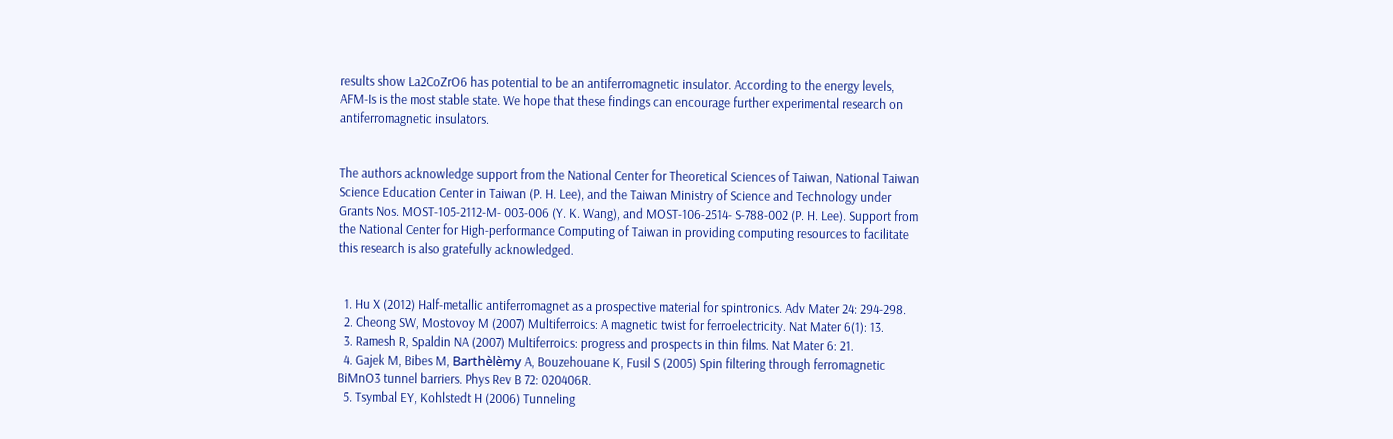results show La2CoZrO6 has potential to be an antiferromagnetic insulator. According to the energy levels, AFM-Is is the most stable state. We hope that these findings can encourage further experimental research on antiferromagnetic insulators.


The authors acknowledge support from the National Center for Theoretical Sciences of Taiwan, National Taiwan Science Education Center in Taiwan (P. H. Lee), and the Taiwan Ministry of Science and Technology under Grants Nos. MOST-105-2112-M- 003-006 (Y. K. Wang), and MOST-106-2514- S-788-002 (P. H. Lee). Support from the National Center for High-performance Computing of Taiwan in providing computing resources to facilitate this research is also gratefully acknowledged.


  1. Hu X (2012) Half-metallic antiferromagnet as a prospective material for spintronics. Adv Mater 24: 294-298.
  2. Cheong SW, Mostovoy M (2007) Multiferroics: A magnetic twist for ferroelectricity. Nat Mater 6(1): 13.
  3. Ramesh R, Spaldin NA (2007) Multiferroics: progress and prospects in thin films. Nat Mater 6: 21.
  4. Gajek M, Bibes M, Barthèlèmy A, Bouzehouane K, Fusil S (2005) Spin filtering through ferromagnetic BiMnO3 tunnel barriers. Phys Rev B 72: 020406R.
  5. Tsymbal EY, Kohlstedt H (2006) Tunneling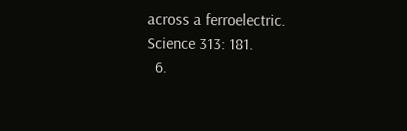across a ferroelectric. Science 313: 181.
  6.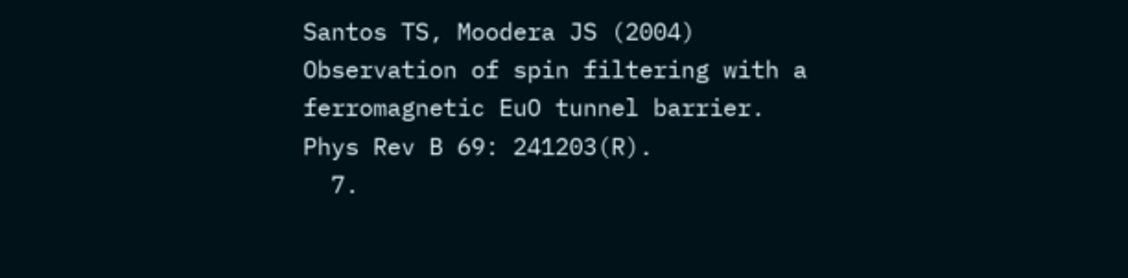Santos TS, Moodera JS (2004) Observation of spin filtering with a ferromagnetic EuO tunnel barrier. Phys Rev B 69: 241203(R).
  7.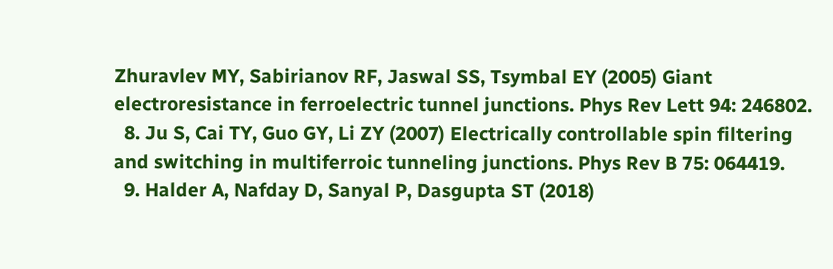Zhuravlev MY, Sabirianov RF, Jaswal SS, Tsymbal EY (2005) Giant electroresistance in ferroelectric tunnel junctions. Phys Rev Lett 94: 246802.
  8. Ju S, Cai TY, Guo GY, Li ZY (2007) Electrically controllable spin filtering and switching in multiferroic tunneling junctions. Phys Rev B 75: 064419.
  9. Halder A, Nafday D, Sanyal P, Dasgupta ST (2018)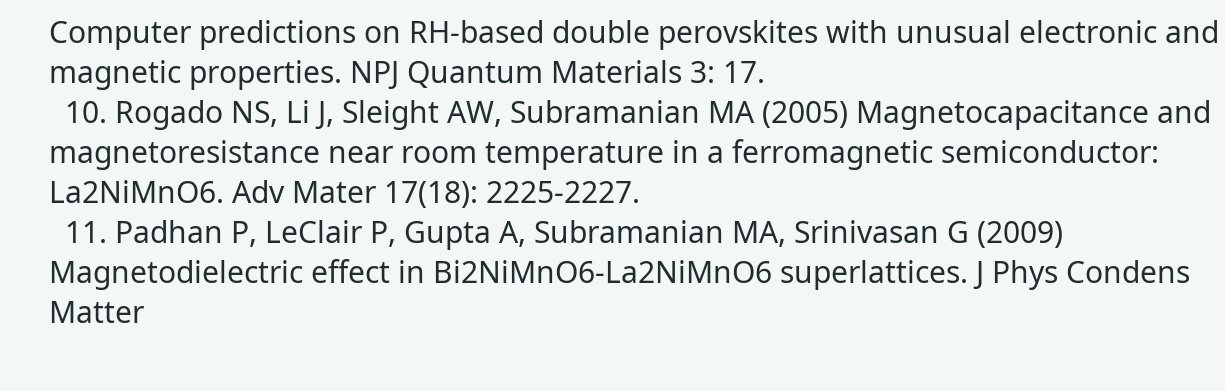Computer predictions on RH-based double perovskites with unusual electronic and magnetic properties. NPJ Quantum Materials 3: 17.
  10. Rogado NS, Li J, Sleight AW, Subramanian MA (2005) Magnetocapacitance and magnetoresistance near room temperature in a ferromagnetic semiconductor: La2NiMnO6. Adv Mater 17(18): 2225-2227.
  11. Padhan P, LeClair P, Gupta A, Subramanian MA, Srinivasan G (2009) Magnetodielectric effect in Bi2NiMnO6-La2NiMnO6 superlattices. J Phys Condens Matter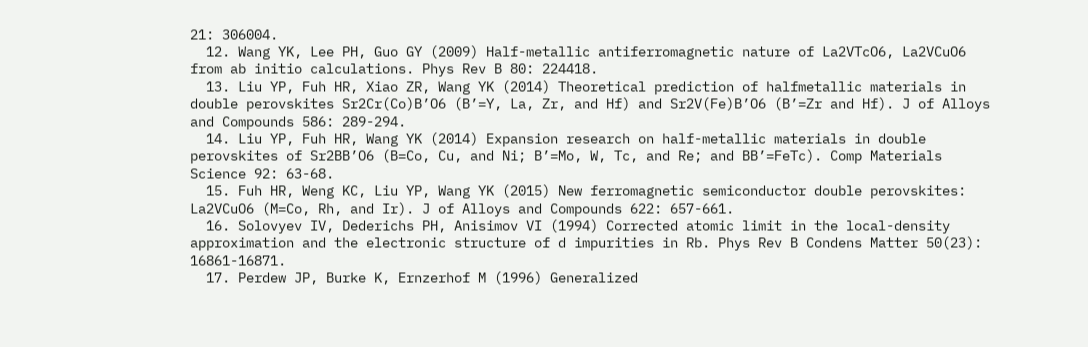21: 306004.
  12. Wang YK, Lee PH, Guo GY (2009) Half-metallic antiferromagnetic nature of La2VTcO6, La2VCuO6 from ab initio calculations. Phys Rev B 80: 224418.
  13. Liu YP, Fuh HR, Xiao ZR, Wang YK (2014) Theoretical prediction of halfmetallic materials in double perovskites Sr2Cr(Co)B’O6 (B’=Y, La, Zr, and Hf) and Sr2V(Fe)B’O6 (B’=Zr and Hf). J of Alloys and Compounds 586: 289-294.
  14. Liu YP, Fuh HR, Wang YK (2014) Expansion research on half-metallic materials in double perovskites of Sr2BB’O6 (B=Co, Cu, and Ni; B’=Mo, W, Tc, and Re; and BB’=FeTc). Comp Materials Science 92: 63-68.
  15. Fuh HR, Weng KC, Liu YP, Wang YK (2015) New ferromagnetic semiconductor double perovskites: La2VCuO6 (M=Co, Rh, and Ir). J of Alloys and Compounds 622: 657-661.
  16. Solovyev IV, Dederichs PH, Anisimov VI (1994) Corrected atomic limit in the local-density approximation and the electronic structure of d impurities in Rb. Phys Rev B Condens Matter 50(23): 16861-16871.
  17. Perdew JP, Burke K, Ernzerhof M (1996) Generalized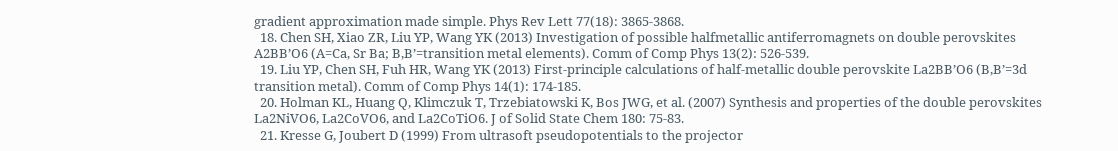gradient approximation made simple. Phys Rev Lett 77(18): 3865-3868.
  18. Chen SH, Xiao ZR, Liu YP, Wang YK (2013) Investigation of possible halfmetallic antiferromagnets on double perovskites A2BB’O6 (A=Ca, Sr Ba; B,B’=transition metal elements). Comm of Comp Phys 13(2): 526-539.
  19. Liu YP, Chen SH, Fuh HR, Wang YK (2013) First-principle calculations of half-metallic double perovskite La2BB’O6 (B,B’=3d transition metal). Comm of Comp Phys 14(1): 174-185.
  20. Holman KL, Huang Q, Klimczuk T, Trzebiatowski K, Bos JWG, et al. (2007) Synthesis and properties of the double perovskites La2NiVO6, La2CoVO6, and La2CoTiO6. J of Solid State Chem 180: 75-83.
  21. Kresse G, Joubert D (1999) From ultrasoft pseudopotentials to the projector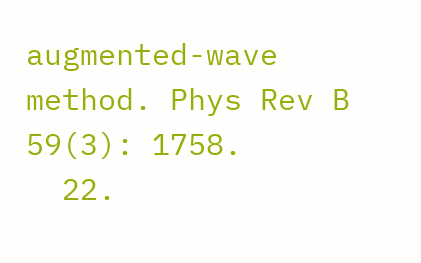augmented-wave method. Phys Rev B 59(3): 1758.
  22.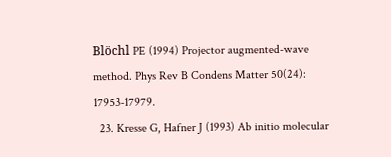Blöchl PE (1994) Projector augmented-wave method. Phys Rev B Condens Matter 50(24): 17953-17979.
  23. Kresse G, Hafner J (1993) Ab initio molecular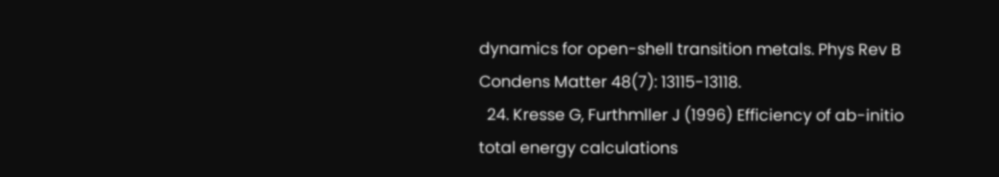dynamics for open-shell transition metals. Phys Rev B Condens Matter 48(7): 13115-13118.
  24. Kresse G, Furthmller J (1996) Efficiency of ab-initio total energy calculations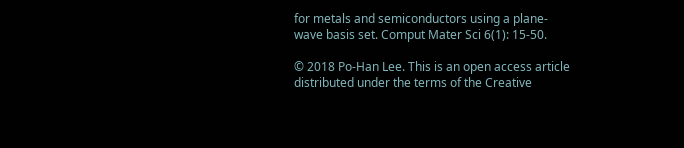for metals and semiconductors using a plane-wave basis set. Comput Mater Sci 6(1): 15-50.

© 2018 Po-Han Lee. This is an open access article distributed under the terms of the Creative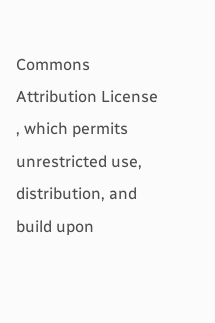Commons Attribution License , which permits unrestricted use, distribution, and build upon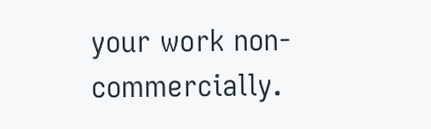your work non-commercially.